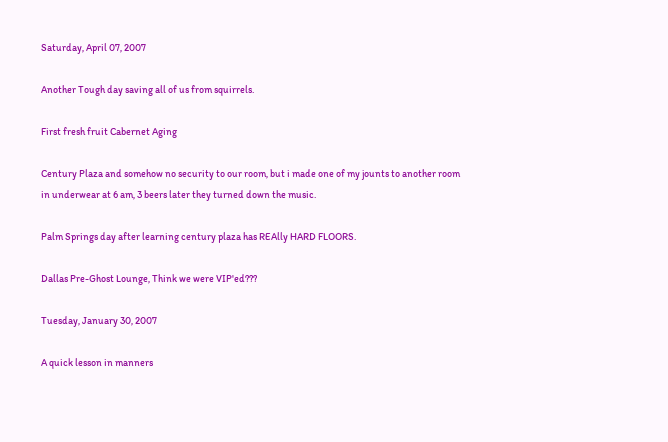Saturday, April 07, 2007

Another Tough day saving all of us from squirrels.

First fresh fruit Cabernet Aging

Century Plaza and somehow no security to our room, but i made one of my jounts to another room in underwear at 6 am, 3 beers later they turned down the music.

Palm Springs day after learning century plaza has REAlly HARD FLOORS.

Dallas Pre-Ghost Lounge, Think we were VIP'ed???

Tuesday, January 30, 2007

A quick lesson in manners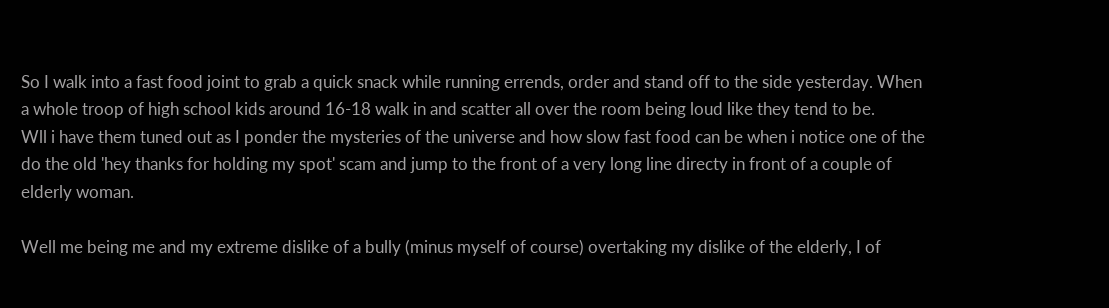So I walk into a fast food joint to grab a quick snack while running errends, order and stand off to the side yesterday. When a whole troop of high school kids around 16-18 walk in and scatter all over the room being loud like they tend to be.
Wll i have them tuned out as I ponder the mysteries of the universe and how slow fast food can be when i notice one of the do the old 'hey thanks for holding my spot' scam and jump to the front of a very long line directy in front of a couple of elderly woman.

Well me being me and my extreme dislike of a bully (minus myself of course) overtaking my dislike of the elderly, I of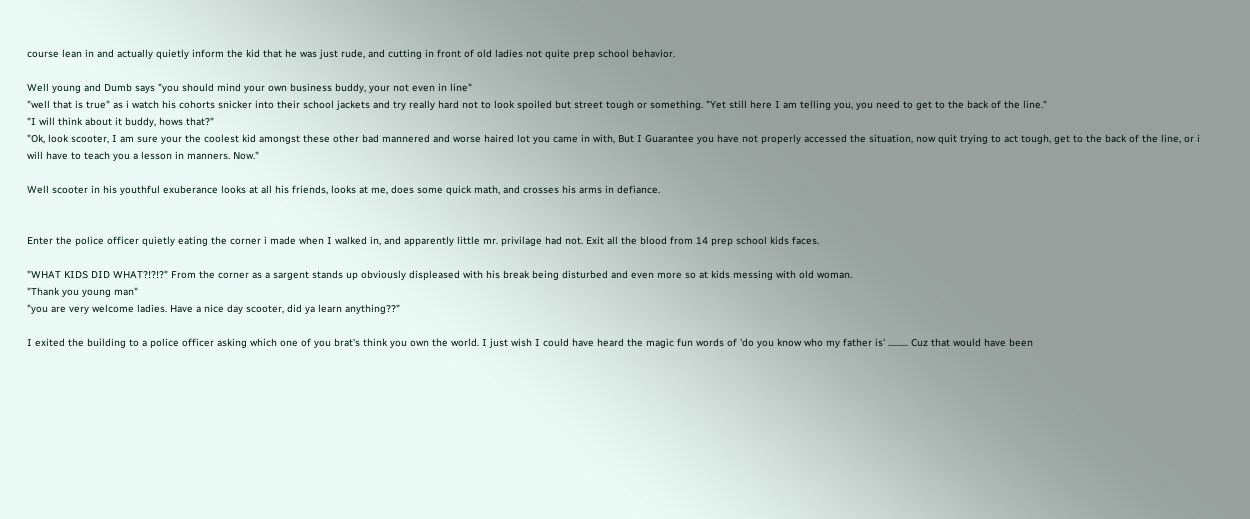course lean in and actually quietly inform the kid that he was just rude, and cutting in front of old ladies not quite prep school behavior.

Well young and Dumb says "you should mind your own business buddy, your not even in line"
"well that is true" as i watch his cohorts snicker into their school jackets and try really hard not to look spoiled but street tough or something. "Yet still here I am telling you, you need to get to the back of the line."
"I will think about it buddy, hows that?"
"Ok, look scooter, I am sure your the coolest kid amongst these other bad mannered and worse haired lot you came in with, But I Guarantee you have not properly accessed the situation, now quit trying to act tough, get to the back of the line, or i will have to teach you a lesson in manners. Now."

Well scooter in his youthful exuberance looks at all his friends, looks at me, does some quick math, and crosses his arms in defiance.


Enter the police officer quietly eating the corner i made when I walked in, and apparently little mr. privilage had not. Exit all the blood from 14 prep school kids faces.

"WHAT KIDS DID WHAT?!?!?" From the corner as a sargent stands up obviously displeased with his break being disturbed and even more so at kids messing with old woman.
"Thank you young man"
"you are very welcome ladies. Have a nice day scooter, did ya learn anything??"

I exited the building to a police officer asking which one of you brat's think you own the world. I just wish I could have heard the magic fun words of 'do you know who my father is' .......... Cuz that would have been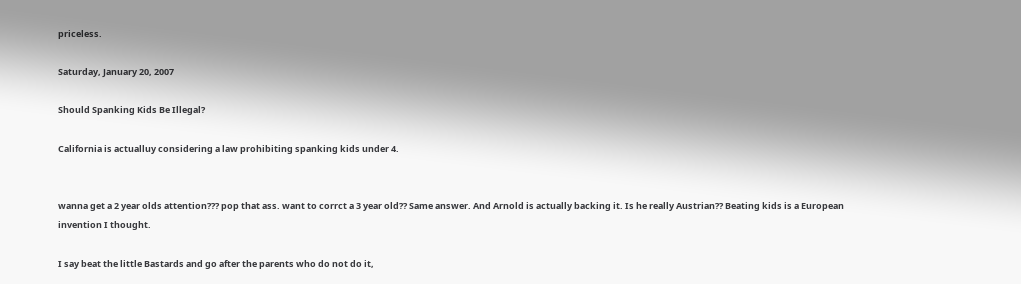priceless.

Saturday, January 20, 2007

Should Spanking Kids Be Illegal?

California is actualluy considering a law prohibiting spanking kids under 4.


wanna get a 2 year olds attention??? pop that ass. want to corrct a 3 year old?? Same answer. And Arnold is actually backing it. Is he really Austrian?? Beating kids is a European invention I thought.

I say beat the little Bastards and go after the parents who do not do it,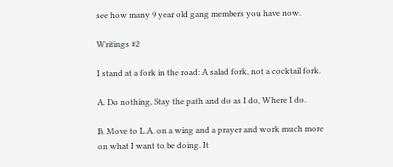see how many 9 year old gang members you have now.

Writings #2

I stand at a fork in the road: A salad fork, not a cocktail fork.

A. Do nothing, Stay the path and do as I do, Where I do.

B. Move to L.A. on a wing and a prayer and work much more on what I want to be doing. It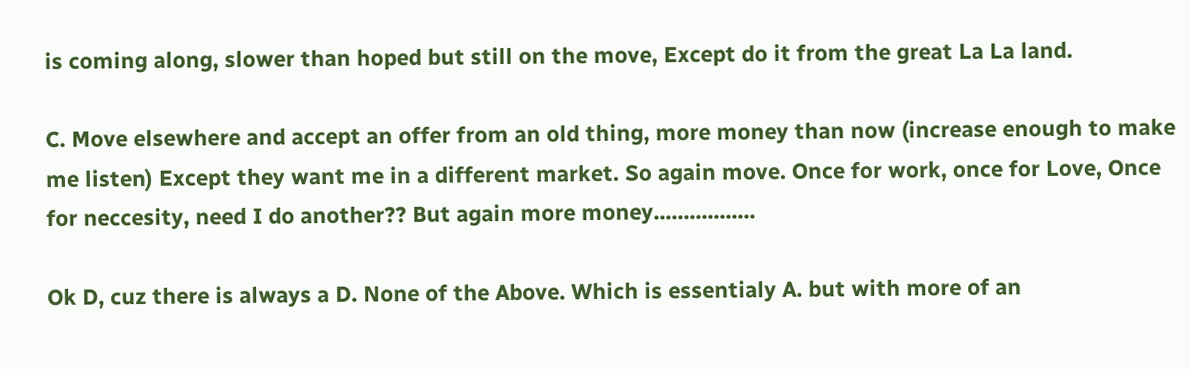is coming along, slower than hoped but still on the move, Except do it from the great La La land.

C. Move elsewhere and accept an offer from an old thing, more money than now (increase enough to make me listen) Except they want me in a different market. So again move. Once for work, once for Love, Once for neccesity, need I do another?? But again more money.................

Ok D, cuz there is always a D. None of the Above. Which is essentialy A. but with more of an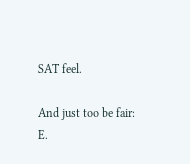SAT feel.

And just too be fair:
E.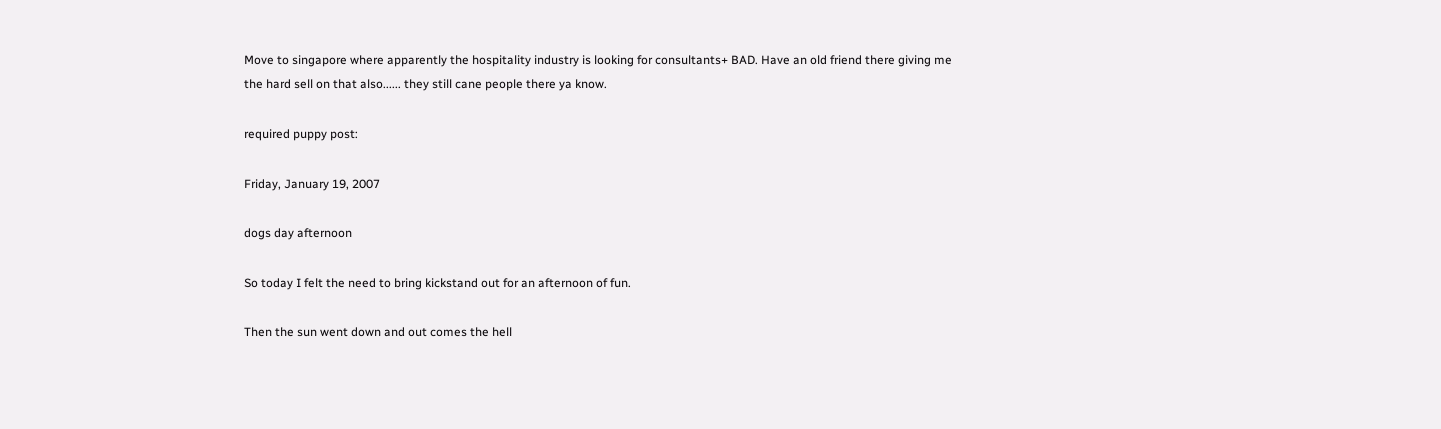Move to singapore where apparently the hospitality industry is looking for consultants+ BAD. Have an old friend there giving me the hard sell on that also...... they still cane people there ya know.

required puppy post:

Friday, January 19, 2007

dogs day afternoon

So today I felt the need to bring kickstand out for an afternoon of fun.

Then the sun went down and out comes the hell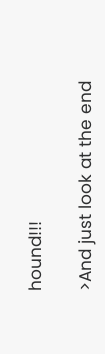hound!!!

>And just look at the end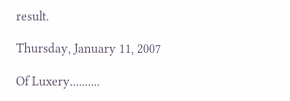result.

Thursday, January 11, 2007

Of Luxery..........